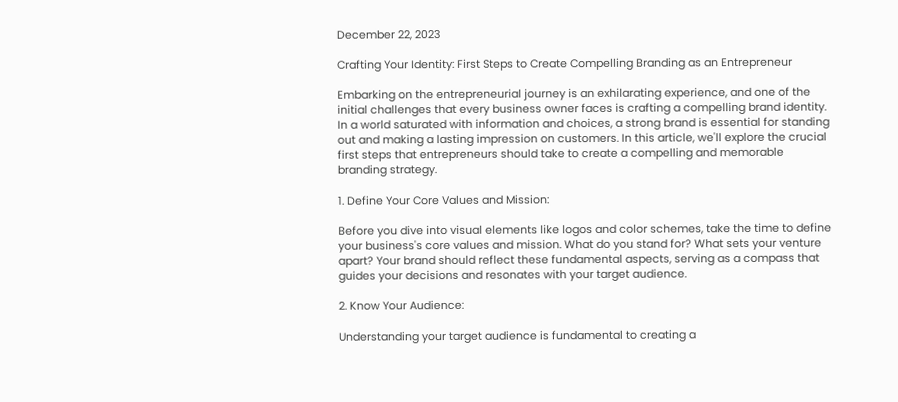December 22, 2023

Crafting Your Identity: First Steps to Create Compelling Branding as an Entrepreneur

Embarking on the entrepreneurial journey is an exhilarating experience, and one of the initial challenges that every business owner faces is crafting a compelling brand identity. In a world saturated with information and choices, a strong brand is essential for standing out and making a lasting impression on customers. In this article, we'll explore the crucial first steps that entrepreneurs should take to create a compelling and memorable branding strategy.

1. Define Your Core Values and Mission:

Before you dive into visual elements like logos and color schemes, take the time to define your business's core values and mission. What do you stand for? What sets your venture apart? Your brand should reflect these fundamental aspects, serving as a compass that guides your decisions and resonates with your target audience.

2. Know Your Audience:

Understanding your target audience is fundamental to creating a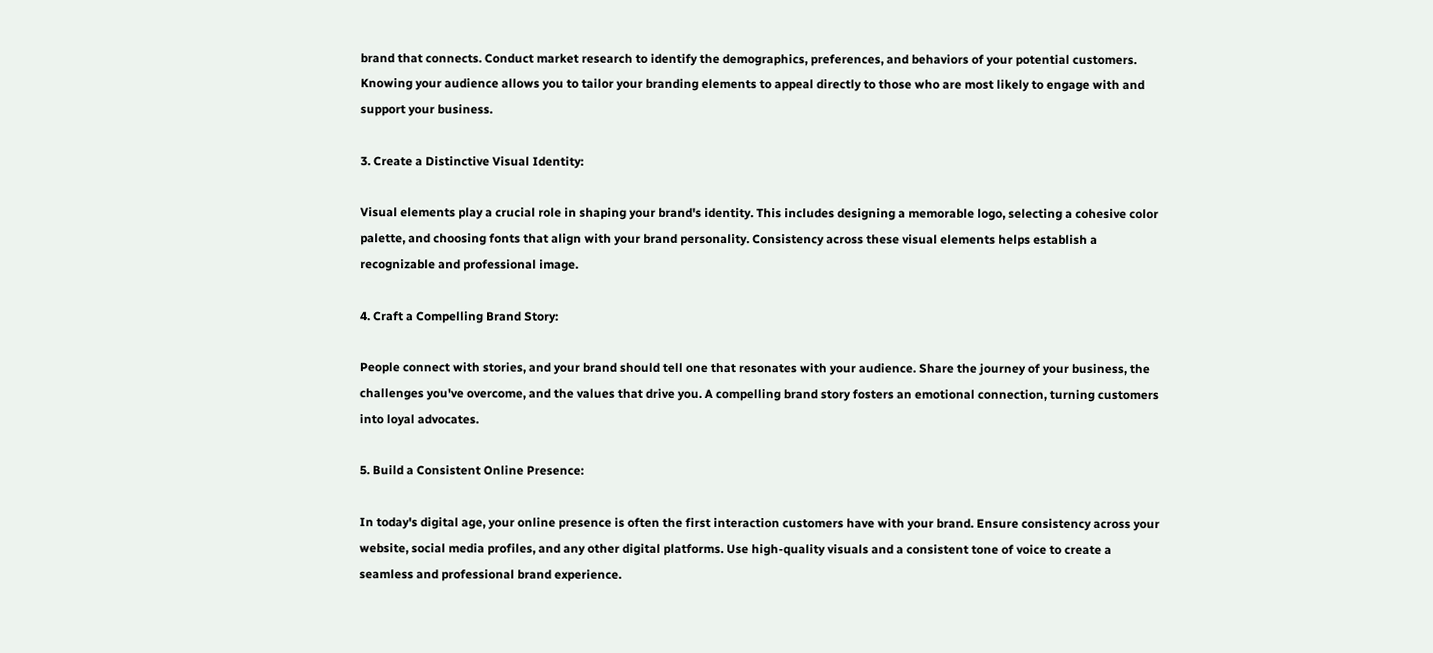brand that connects. Conduct market research to identify the demographics, preferences, and behaviors of your potential customers. Knowing your audience allows you to tailor your branding elements to appeal directly to those who are most likely to engage with and support your business.

3. Create a Distinctive Visual Identity:

Visual elements play a crucial role in shaping your brand's identity. This includes designing a memorable logo, selecting a cohesive color palette, and choosing fonts that align with your brand personality. Consistency across these visual elements helps establish a recognizable and professional image.

4. Craft a Compelling Brand Story:

People connect with stories, and your brand should tell one that resonates with your audience. Share the journey of your business, the challenges you've overcome, and the values that drive you. A compelling brand story fosters an emotional connection, turning customers into loyal advocates.

5. Build a Consistent Online Presence:

In today's digital age, your online presence is often the first interaction customers have with your brand. Ensure consistency across your website, social media profiles, and any other digital platforms. Use high-quality visuals and a consistent tone of voice to create a seamless and professional brand experience.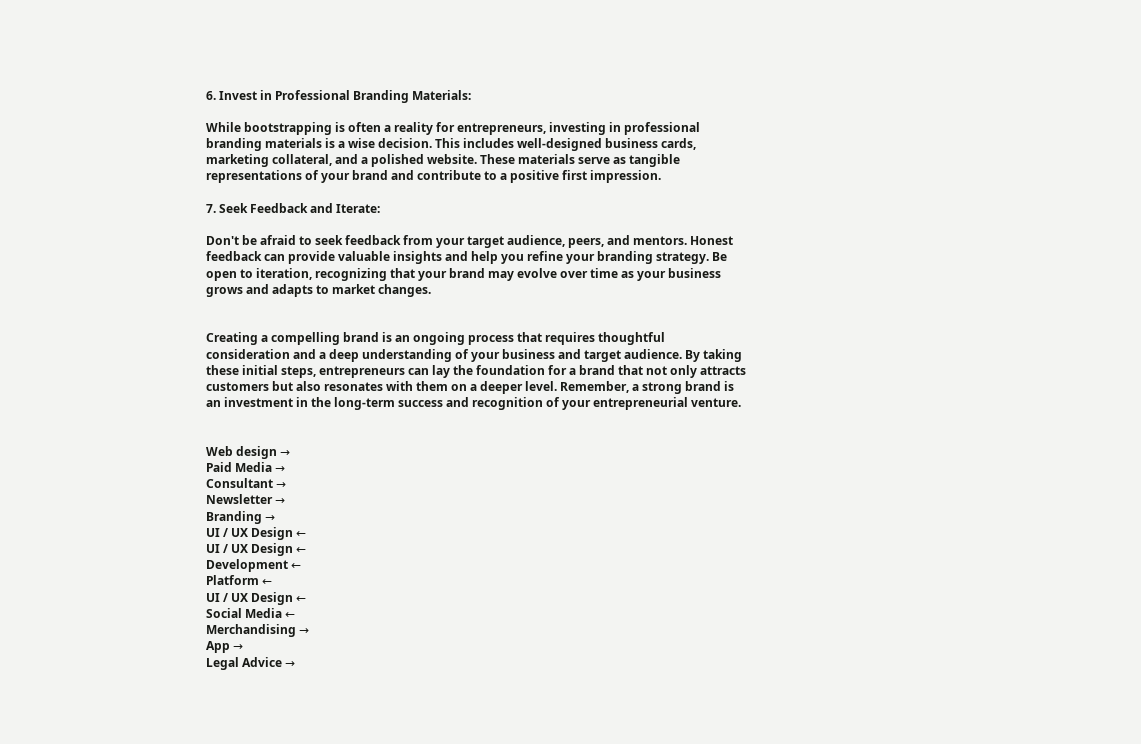6. Invest in Professional Branding Materials:

While bootstrapping is often a reality for entrepreneurs, investing in professional branding materials is a wise decision. This includes well-designed business cards, marketing collateral, and a polished website. These materials serve as tangible representations of your brand and contribute to a positive first impression.

7. Seek Feedback and Iterate:

Don't be afraid to seek feedback from your target audience, peers, and mentors. Honest feedback can provide valuable insights and help you refine your branding strategy. Be open to iteration, recognizing that your brand may evolve over time as your business grows and adapts to market changes.


Creating a compelling brand is an ongoing process that requires thoughtful consideration and a deep understanding of your business and target audience. By taking these initial steps, entrepreneurs can lay the foundation for a brand that not only attracts customers but also resonates with them on a deeper level. Remember, a strong brand is an investment in the long-term success and recognition of your entrepreneurial venture.


Web design →
Paid Media →
Consultant →
Newsletter →
Branding →
UI / UX Design ←
UI / UX Design ←
Development ←
Platform ←
UI / UX Design ←
Social Media ←
Merchandising →
App →
Legal Advice →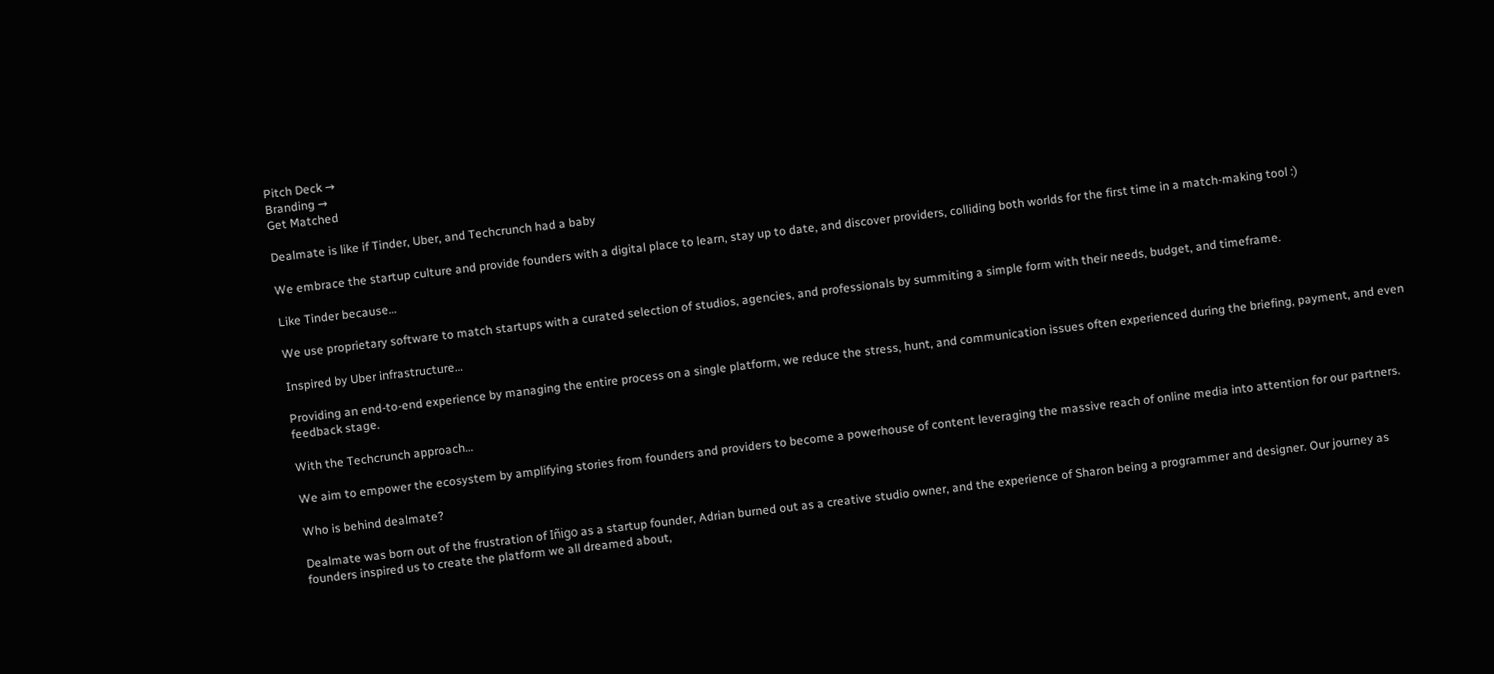Pitch Deck →
Branding →
Get Matched

Dealmate is like if Tinder, Uber, and Techcrunch had a baby

We embrace the startup culture and provide founders with a digital place to learn, stay up to date, and discover providers, colliding both worlds for the first time in a match-making tool :)

Like Tinder because…

We use proprietary software to match startups with a curated selection of studios, agencies, and professionals by summiting a simple form with their needs, budget, and timeframe.

Inspired by Uber infrastructure…

Providing an end-to-end experience by managing the entire process on a single platform, we reduce the stress, hunt, and communication issues often experienced during the briefing, payment, and even feedback stage.

With the Techcrunch approach…

We aim to empower the ecosystem by amplifying stories from founders and providers to become a powerhouse of content leveraging the massive reach of online media into attention for our partners.

Who is behind dealmate?

Dealmate was born out of the frustration of Iñigo as a startup founder, Adrian burned out as a creative studio owner, and the experience of Sharon being a programmer and designer. Our journey as founders inspired us to create the platform we all dreamed about,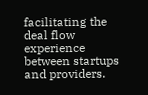facilitating the deal flow experience between startups and providers.